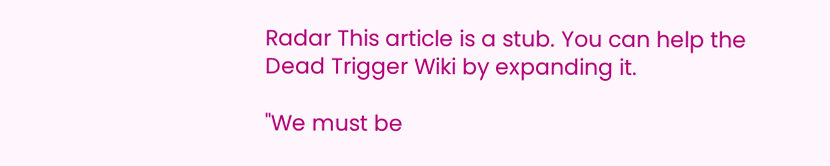Radar This article is a stub. You can help the Dead Trigger Wiki by expanding it.

"We must be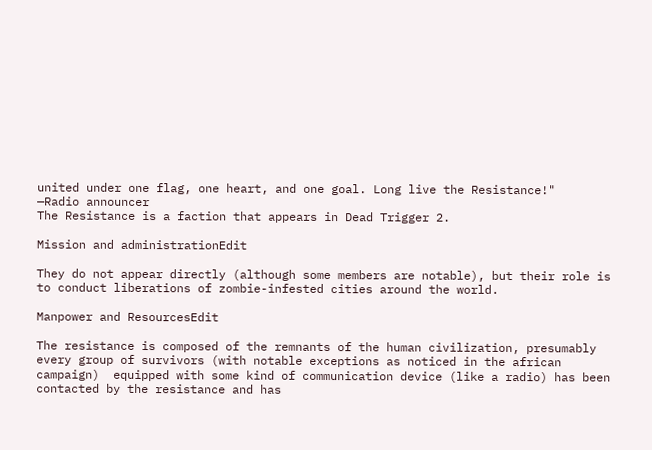united under one flag, one heart, and one goal. Long live the Resistance!"
—Radio announcer
The Resistance is a faction that appears in Dead Trigger 2.

Mission and administrationEdit

They do not appear directly (although some members are notable), but their role is to conduct liberations of zombie-infested cities around the world.

Manpower and ResourcesEdit

The resistance is composed of the remnants of the human civilization, presumably every group of survivors (with notable exceptions as noticed in the african campaign)  equipped with some kind of communication device (like a radio) has been contacted by the resistance and has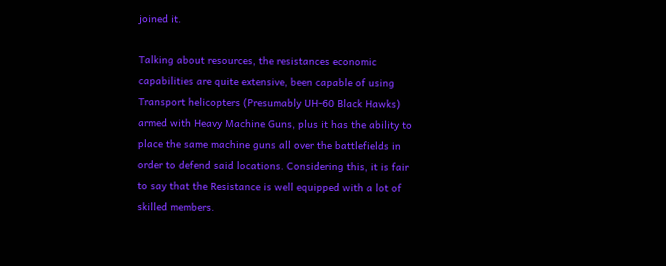joined it.

Talking about resources, the resistances economic capabilities are quite extensive, been capable of using Transport helicopters (Presumably UH-60 Black Hawks) armed with Heavy Machine Guns, plus it has the ability to place the same machine guns all over the battlefields in order to defend said locations. Considering this, it is fair to say that the Resistance is well equipped with a lot of skilled members.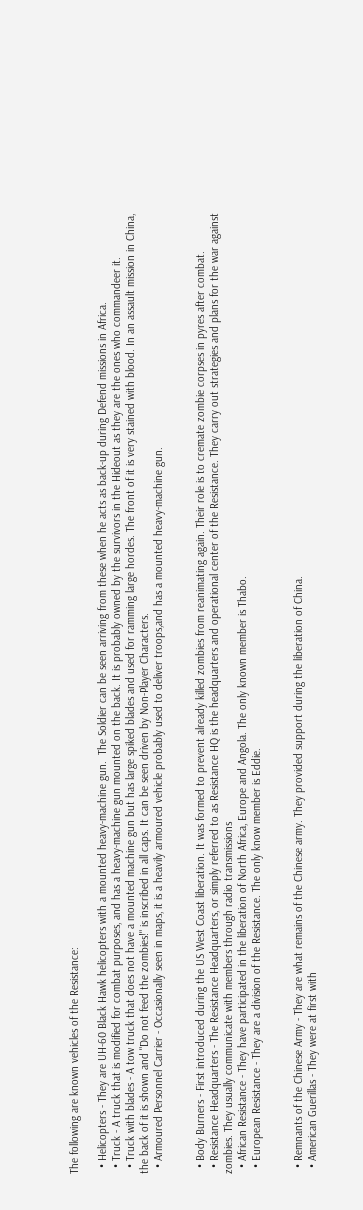The following are known vehicles of the Resistance:

  • Helicopters - They are UH-60 Black Hawk helicopters with a mounted heavy-machine gun.  The Soldier can be seen arriving from these when he acts as back-up during Defend missions in Africa.
  • Truck - A truck that is modified for combat purposes, and has a heavy-machine gun mounted on the back. It is probably owned by the survivors in the Hideout as they are the ones who commandeer it.
  • Truck with blades - A tow truck that does not have a mounted machine gun but has large spiked blades and used for ramming large hordes. The front of it is very stained with blood. In an assault mission in China, the back of it is shown and "Do not feed the zombies!" is inscribed in all caps. It can be seen driven by Non-Player Characters.
  • Armoured Personnel Carrier - Occasionally seen in maps, it is a heavily armoured vehicle probably used to deliver troops,and has a mounted heavy-machine gun.


  • Body Burners - First introduced during the US West Coast liberation. It was formed to prevent already killed zombies from reanimating again. Their role is to cremate zombie corpses in pyres after combat.
  • Resistance Headquarters - The Resistance Headquarters, or simply referred to as Resistance HQ is the headquarters and operational center of the Resistance. They carry out strategies and plans for the war against zombies. They usually communicate with members through radio transmissions
  • African Resistance - They have participated in the liberation of North Africa, Europe and Angola. The only known member is Thabo.
  • European Resistance - They are a division of the Resistance. The only know member is Eddie.


  • Remnants of the Chinese Army - They are what remains of the Chinese army. They provided support during the liberation of China.
  • American Guerillas - They were at first with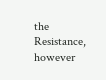the Resistance, however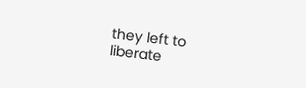they left to liberate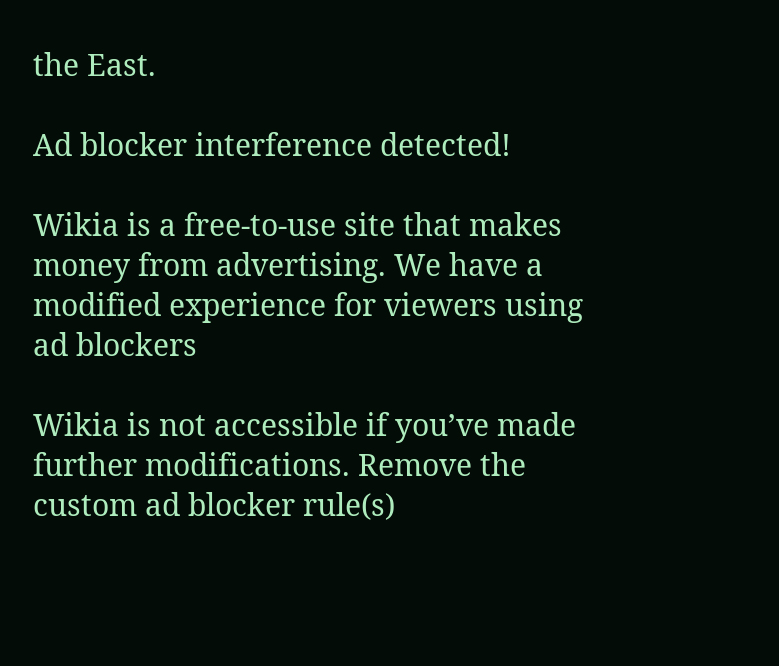the East.

Ad blocker interference detected!

Wikia is a free-to-use site that makes money from advertising. We have a modified experience for viewers using ad blockers

Wikia is not accessible if you’ve made further modifications. Remove the custom ad blocker rule(s)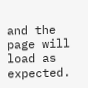and the page will load as expected.